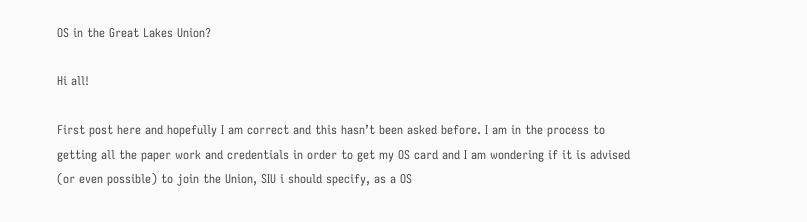OS in the Great Lakes Union?

Hi all!

First post here and hopefully I am correct and this hasn’t been asked before. I am in the process to getting all the paper work and credentials in order to get my OS card and I am wondering if it is advised (or even possible) to join the Union, SIU i should specify, as a OS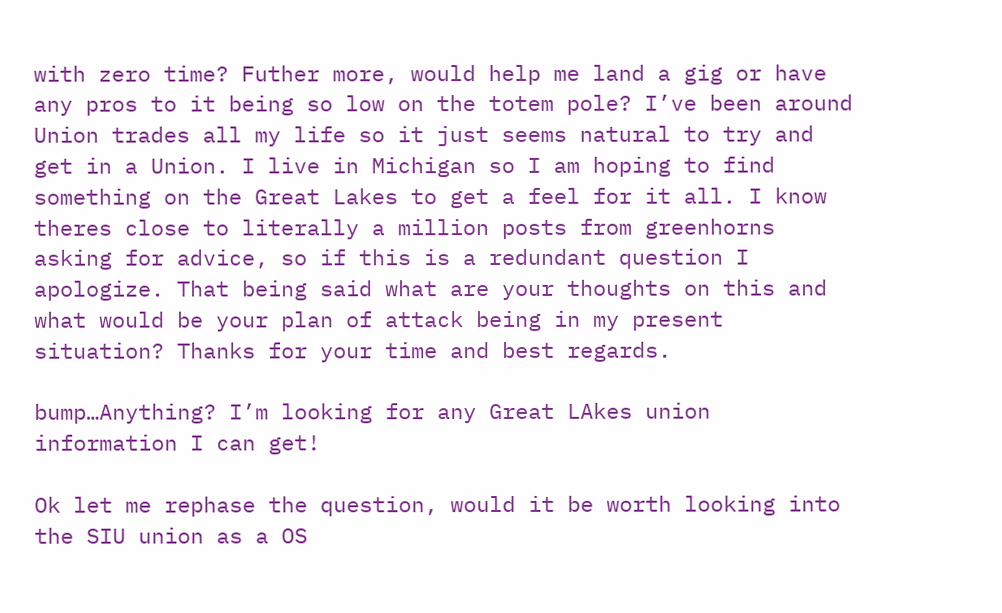with zero time? Futher more, would help me land a gig or have any pros to it being so low on the totem pole? I’ve been around Union trades all my life so it just seems natural to try and get in a Union. I live in Michigan so I am hoping to find something on the Great Lakes to get a feel for it all. I know theres close to literally a million posts from greenhorns asking for advice, so if this is a redundant question I apologize. That being said what are your thoughts on this and what would be your plan of attack being in my present situation? Thanks for your time and best regards.

bump…Anything? I’m looking for any Great LAkes union information I can get!

Ok let me rephase the question, would it be worth looking into the SIU union as a OS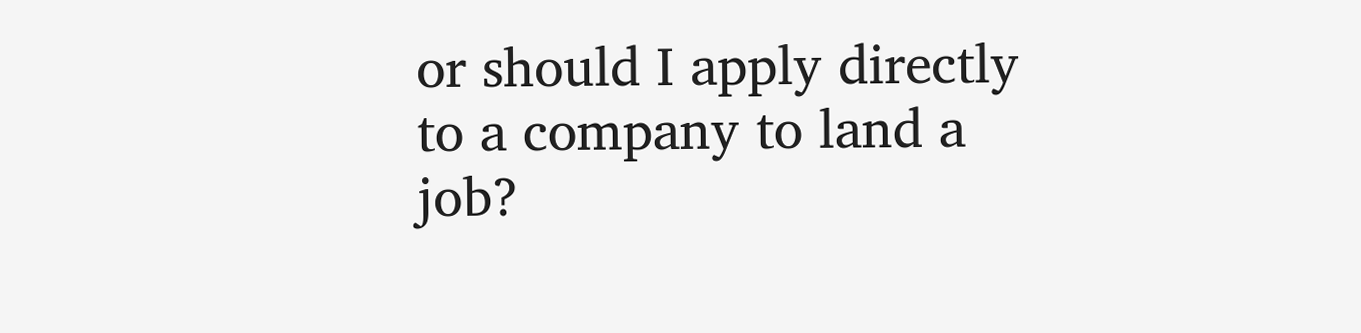or should I apply directly to a company to land a job?